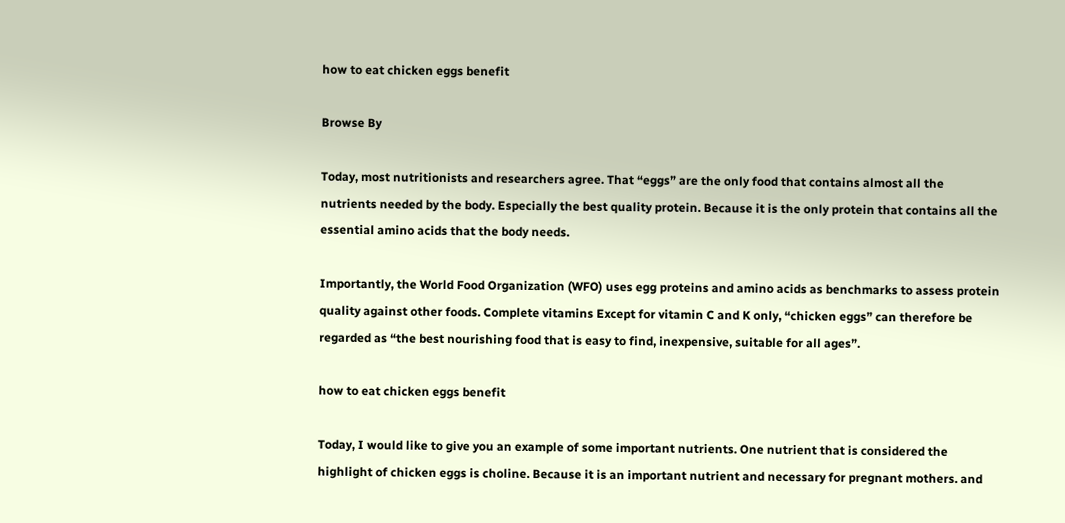how to eat chicken eggs benefit

Browse By

Today, most nutritionists and researchers agree. That “eggs” are the only food that contains almost all the nutrients needed by the body. Especially the best quality protein. Because it is the only protein that contains all the essential amino acids that the body needs.

Importantly, the World Food Organization (WFO) uses egg proteins and amino acids as benchmarks to assess protein quality against other foods. Complete vitamins Except for vitamin C and K only, “chicken eggs” can therefore be regarded as “the best nourishing food that is easy to find, inexpensive, suitable for all ages”.

how to eat chicken eggs benefit

Today, I would like to give you an example of some important nutrients. One nutrient that is considered the highlight of chicken eggs is choline. Because it is an important nutrient and necessary for pregnant mothers. and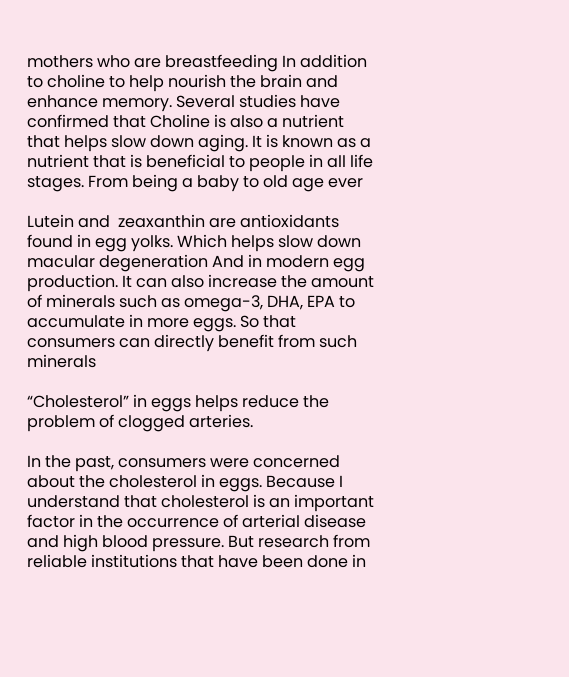mothers who are breastfeeding In addition to choline to help nourish the brain and enhance memory. Several studies have confirmed that Choline is also a nutrient that helps slow down aging. It is known as a nutrient that is beneficial to people in all life stages. From being a baby to old age ever

Lutein and  zeaxanthin are antioxidants found in egg yolks. Which helps slow down macular degeneration And in modern egg production. It can also increase the amount of minerals such as omega-3, DHA, EPA to accumulate in more eggs. So that consumers can directly benefit from such minerals

“Cholesterol” in eggs helps reduce the problem of clogged arteries.

In the past, consumers were concerned about the cholesterol in eggs. Because I understand that cholesterol is an important factor in the occurrence of arterial disease and high blood pressure. But research from reliable institutions that have been done in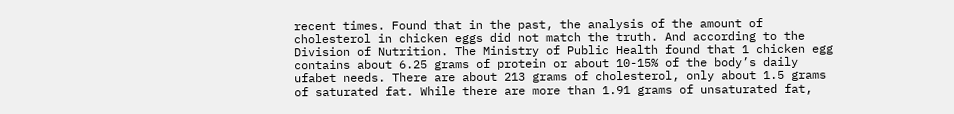recent times. Found that in the past, the analysis of the amount of cholesterol in chicken eggs did not match the truth. And according to the Division of Nutrition. The Ministry of Public Health found that 1 chicken egg contains about 6.25 grams of protein or about 10-15% of the body’s daily ufabet needs. There are about 213 grams of cholesterol, only about 1.5 grams of saturated fat. While there are more than 1.91 grams of unsaturated fat,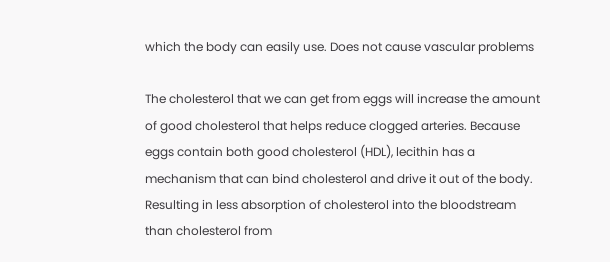which the body can easily use. Does not cause vascular problems

The cholesterol that we can get from eggs will increase the amount of good cholesterol that helps reduce clogged arteries. Because eggs contain both good cholesterol (HDL), lecithin has a mechanism that can bind cholesterol and drive it out of the body. Resulting in less absorption of cholesterol into the bloodstream than cholesterol from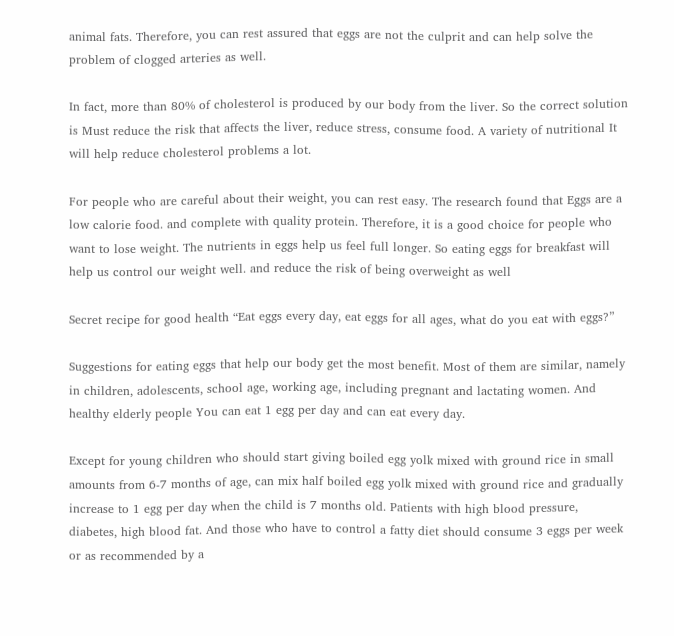animal fats. Therefore, you can rest assured that eggs are not the culprit and can help solve the problem of clogged arteries as well.

In fact, more than 80% of cholesterol is produced by our body from the liver. So the correct solution is Must reduce the risk that affects the liver, reduce stress, consume food. A variety of nutritional It will help reduce cholesterol problems a lot.

For people who are careful about their weight, you can rest easy. The research found that Eggs are a low calorie food. and complete with quality protein. Therefore, it is a good choice for people who want to lose weight. The nutrients in eggs help us feel full longer. So eating eggs for breakfast will help us control our weight well. and reduce the risk of being overweight as well

Secret recipe for good health “Eat eggs every day, eat eggs for all ages, what do you eat with eggs?”

Suggestions for eating eggs that help our body get the most benefit. Most of them are similar, namely in children, adolescents, school age, working age, including pregnant and lactating women. And healthy elderly people You can eat 1 egg per day and can eat every day.

Except for young children who should start giving boiled egg yolk mixed with ground rice in small amounts from 6-7 months of age, can mix half boiled egg yolk mixed with ground rice and gradually increase to 1 egg per day when the child is 7 months old. Patients with high blood pressure, diabetes, high blood fat. And those who have to control a fatty diet should consume 3 eggs per week or as recommended by a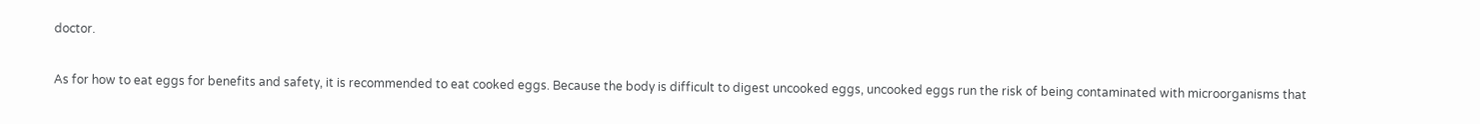doctor.

As for how to eat eggs for benefits and safety, it is recommended to eat cooked eggs. Because the body is difficult to digest uncooked eggs, uncooked eggs run the risk of being contaminated with microorganisms that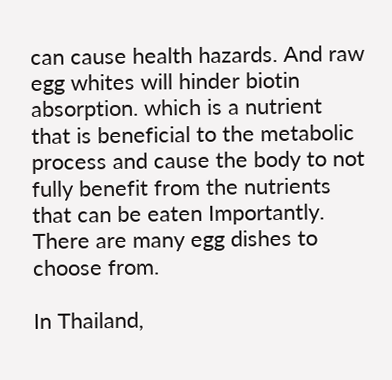can cause health hazards. And raw egg whites will hinder biotin absorption. which is a nutrient that is beneficial to the metabolic process and cause the body to not fully benefit from the nutrients that can be eaten Importantly. There are many egg dishes to choose from.

In Thailand,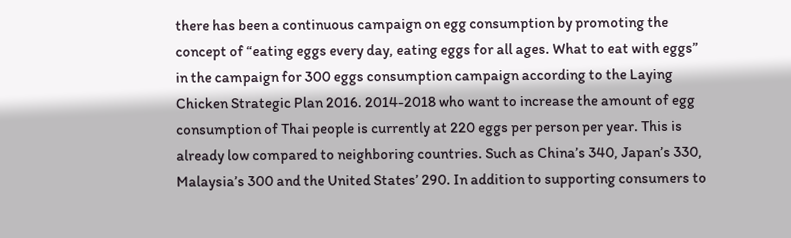there has been a continuous campaign on egg consumption by promoting the concept of “eating eggs every day, eating eggs for all ages. What to eat with eggs” in the campaign for 300 eggs consumption campaign according to the Laying Chicken Strategic Plan 2016. 2014-2018 who want to increase the amount of egg consumption of Thai people is currently at 220 eggs per person per year. This is already low compared to neighboring countries. Such as China’s 340, Japan’s 330, Malaysia’s 300 and the United States’ 290. In addition to supporting consumers to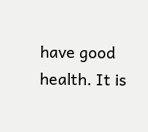have good health. It is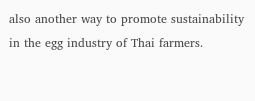also another way to promote sustainability in the egg industry of Thai farmers.